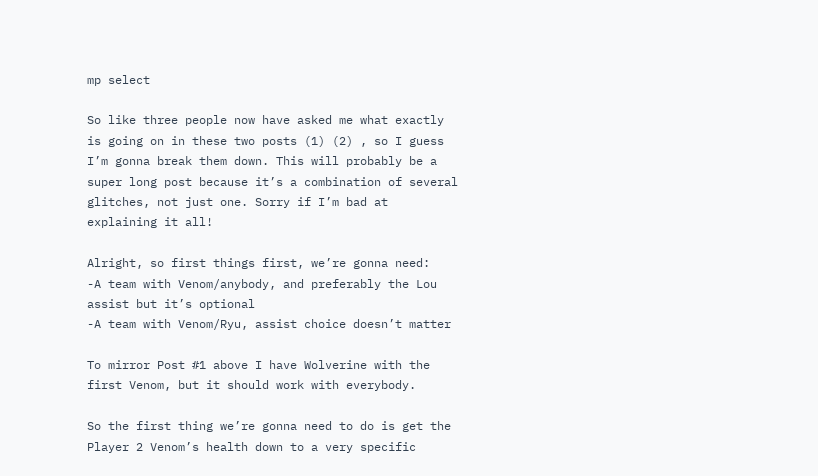mp select

So like three people now have asked me what exactly is going on in these two posts (1) (2) , so I guess I’m gonna break them down. This will probably be a super long post because it’s a combination of several glitches, not just one. Sorry if I’m bad at explaining it all!

Alright, so first things first, we’re gonna need:
-A team with Venom/anybody, and preferably the Lou assist but it’s optional
-A team with Venom/Ryu, assist choice doesn’t matter

To mirror Post #1 above I have Wolverine with the first Venom, but it should work with everybody.

So the first thing we’re gonna need to do is get the Player 2 Venom’s health down to a very specific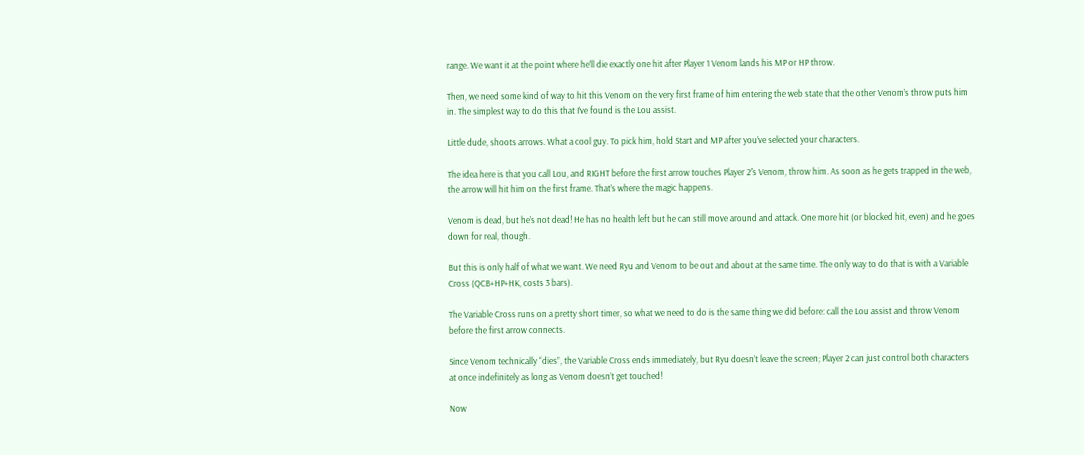range. We want it at the point where he’ll die exactly one hit after Player 1 Venom lands his MP or HP throw.

Then, we need some kind of way to hit this Venom on the very first frame of him entering the web state that the other Venom’s throw puts him in. The simplest way to do this that I’ve found is the Lou assist.

Little dude, shoots arrows. What a cool guy. To pick him, hold Start and MP after you’ve selected your characters.

The idea here is that you call Lou, and RIGHT before the first arrow touches Player 2′s Venom, throw him. As soon as he gets trapped in the web, the arrow will hit him on the first frame. That’s where the magic happens.

Venom is dead, but he’s not dead! He has no health left but he can still move around and attack. One more hit (or blocked hit, even) and he goes down for real, though.

But this is only half of what we want. We need Ryu and Venom to be out and about at the same time. The only way to do that is with a Variable Cross (QCB+HP+HK, costs 3 bars).

The Variable Cross runs on a pretty short timer, so what we need to do is the same thing we did before: call the Lou assist and throw Venom before the first arrow connects.

Since Venom technically “dies”, the Variable Cross ends immediately, but Ryu doesn’t leave the screen; Player 2 can just control both characters at once indefinitely as long as Venom doesn’t get touched!

Now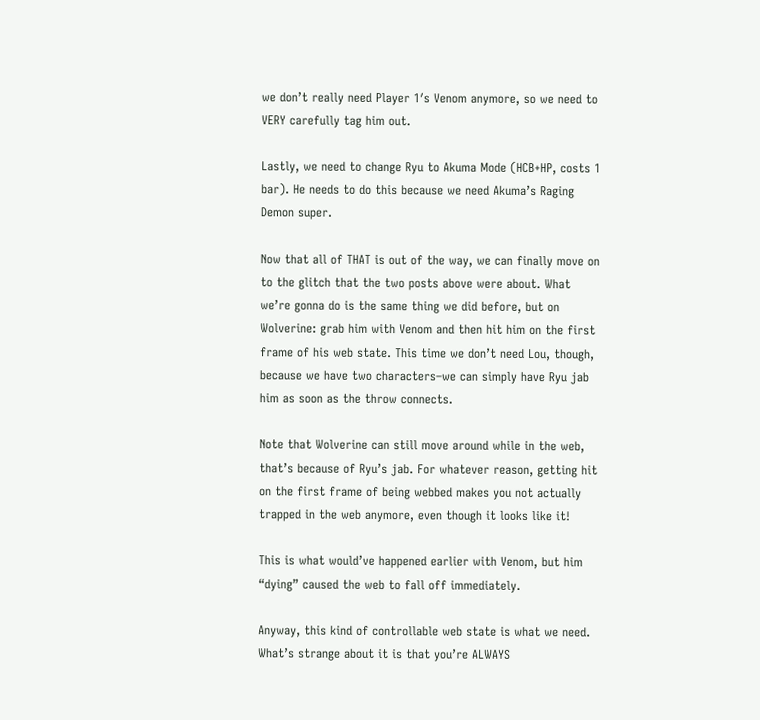we don’t really need Player 1′s Venom anymore, so we need to VERY carefully tag him out.

Lastly, we need to change Ryu to Akuma Mode (HCB+HP, costs 1 bar). He needs to do this because we need Akuma’s Raging Demon super.

Now that all of THAT is out of the way, we can finally move on to the glitch that the two posts above were about. What we’re gonna do is the same thing we did before, but on Wolverine: grab him with Venom and then hit him on the first frame of his web state. This time we don’t need Lou, though, because we have two characters–we can simply have Ryu jab him as soon as the throw connects.

Note that Wolverine can still move around while in the web, that’s because of Ryu’s jab. For whatever reason, getting hit on the first frame of being webbed makes you not actually trapped in the web anymore, even though it looks like it!

This is what would’ve happened earlier with Venom, but him “dying” caused the web to fall off immediately.

Anyway, this kind of controllable web state is what we need. What’s strange about it is that you’re ALWAYS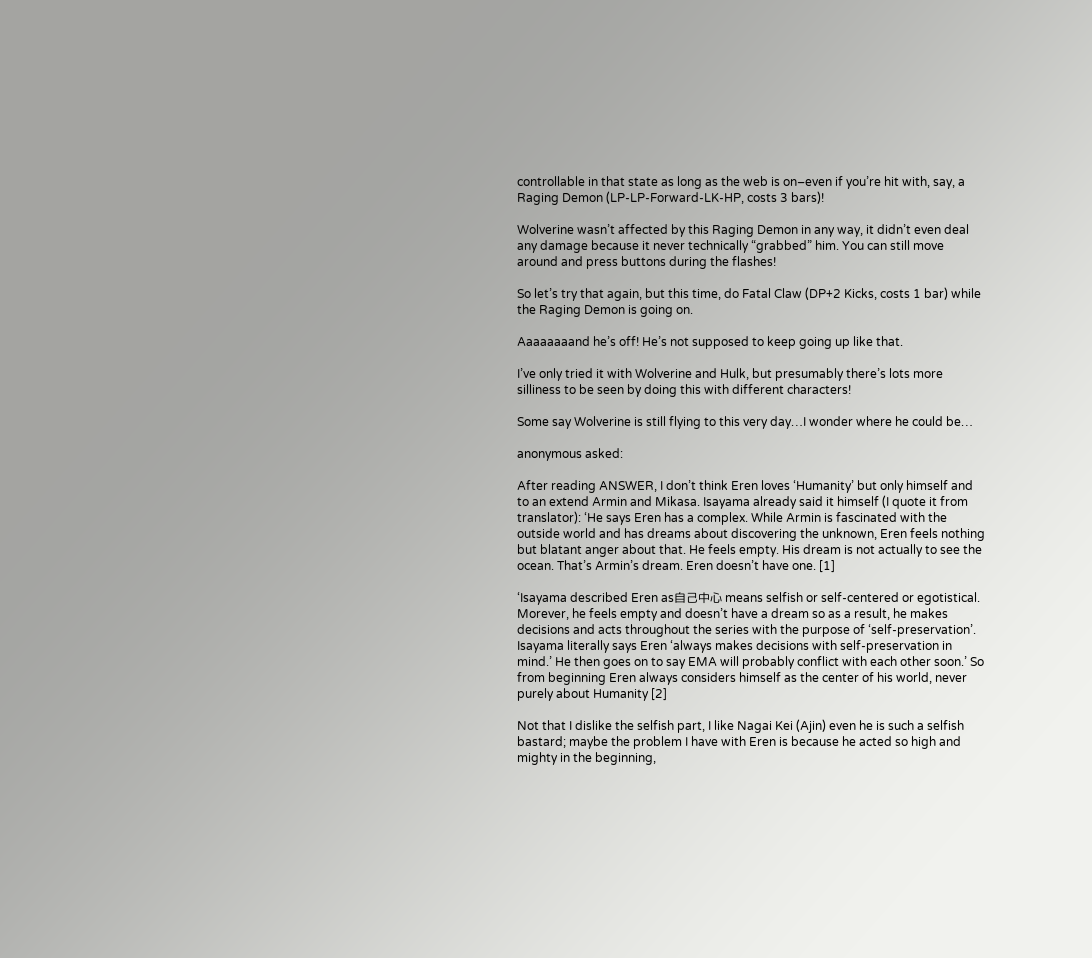controllable in that state as long as the web is on–even if you’re hit with, say, a Raging Demon (LP-LP-Forward-LK-HP, costs 3 bars)!

Wolverine wasn’t affected by this Raging Demon in any way, it didn’t even deal any damage because it never technically “grabbed” him. You can still move around and press buttons during the flashes!

So let’s try that again, but this time, do Fatal Claw (DP+2 Kicks, costs 1 bar) while the Raging Demon is going on.

Aaaaaaaand he’s off! He’s not supposed to keep going up like that.

I’ve only tried it with Wolverine and Hulk, but presumably there’s lots more silliness to be seen by doing this with different characters!

Some say Wolverine is still flying to this very day…I wonder where he could be…

anonymous asked:

After reading ANSWER, I don’t think Eren loves ‘Humanity’ but only himself and to an extend Armin and Mikasa. Isayama already said it himself (I quote it from translator): ‘He says Eren has a complex. While Armin is fascinated with the outside world and has dreams about discovering the unknown, Eren feels nothing but blatant anger about that. He feels empty. His dream is not actually to see the ocean. That’s Armin’s dream. Eren doesn’t have one. [1]

‘Isayama described Eren as自己中心 means selfish or self-centered or egotistical. Morever, he feels empty and doesn’t have a dream so as a result, he makes decisions and acts throughout the series with the purpose of ‘self-preservation’. Isayama literally says Eren ‘always makes decisions with self-preservation in mind.’ He then goes on to say EMA will probably conflict with each other soon.’ So from beginning Eren always considers himself as the center of his world, never purely about Humanity [2]

Not that I dislike the selfish part, I like Nagai Kei (Ajin) even he is such a selfish bastard; maybe the problem I have with Eren is because he acted so high and mighty in the beginning,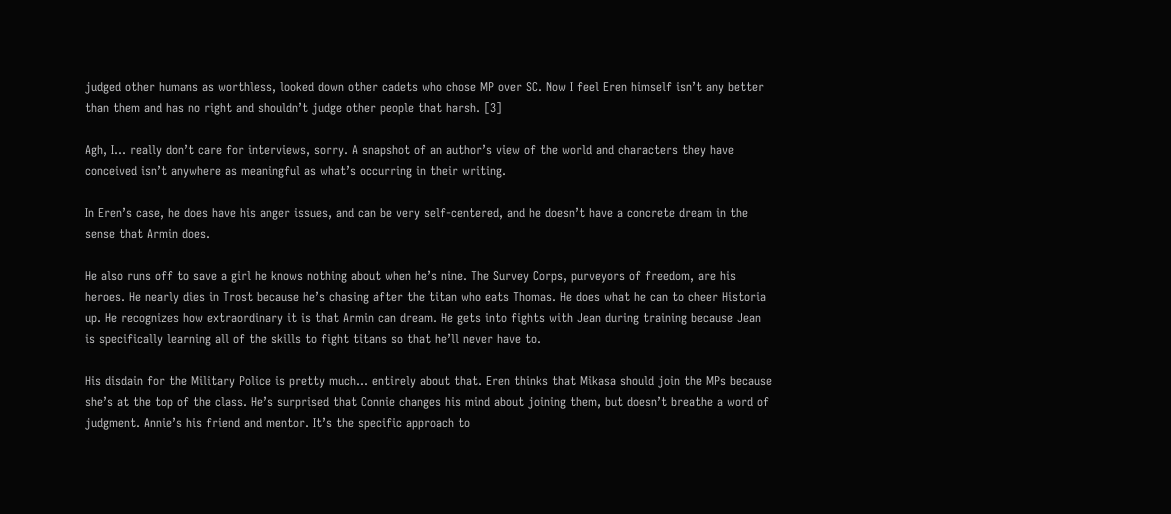judged other humans as worthless, looked down other cadets who chose MP over SC. Now I feel Eren himself isn’t any better than them and has no right and shouldn’t judge other people that harsh. [3]

Agh, I… really don’t care for interviews, sorry. A snapshot of an author’s view of the world and characters they have conceived isn’t anywhere as meaningful as what’s occurring in their writing.

In Eren’s case, he does have his anger issues, and can be very self-centered, and he doesn’t have a concrete dream in the sense that Armin does.

He also runs off to save a girl he knows nothing about when he’s nine. The Survey Corps, purveyors of freedom, are his heroes. He nearly dies in Trost because he’s chasing after the titan who eats Thomas. He does what he can to cheer Historia up. He recognizes how extraordinary it is that Armin can dream. He gets into fights with Jean during training because Jean is specifically learning all of the skills to fight titans so that he’ll never have to.

His disdain for the Military Police is pretty much… entirely about that. Eren thinks that Mikasa should join the MPs because she’s at the top of the class. He’s surprised that Connie changes his mind about joining them, but doesn’t breathe a word of judgment. Annie’s his friend and mentor. It’s the specific approach to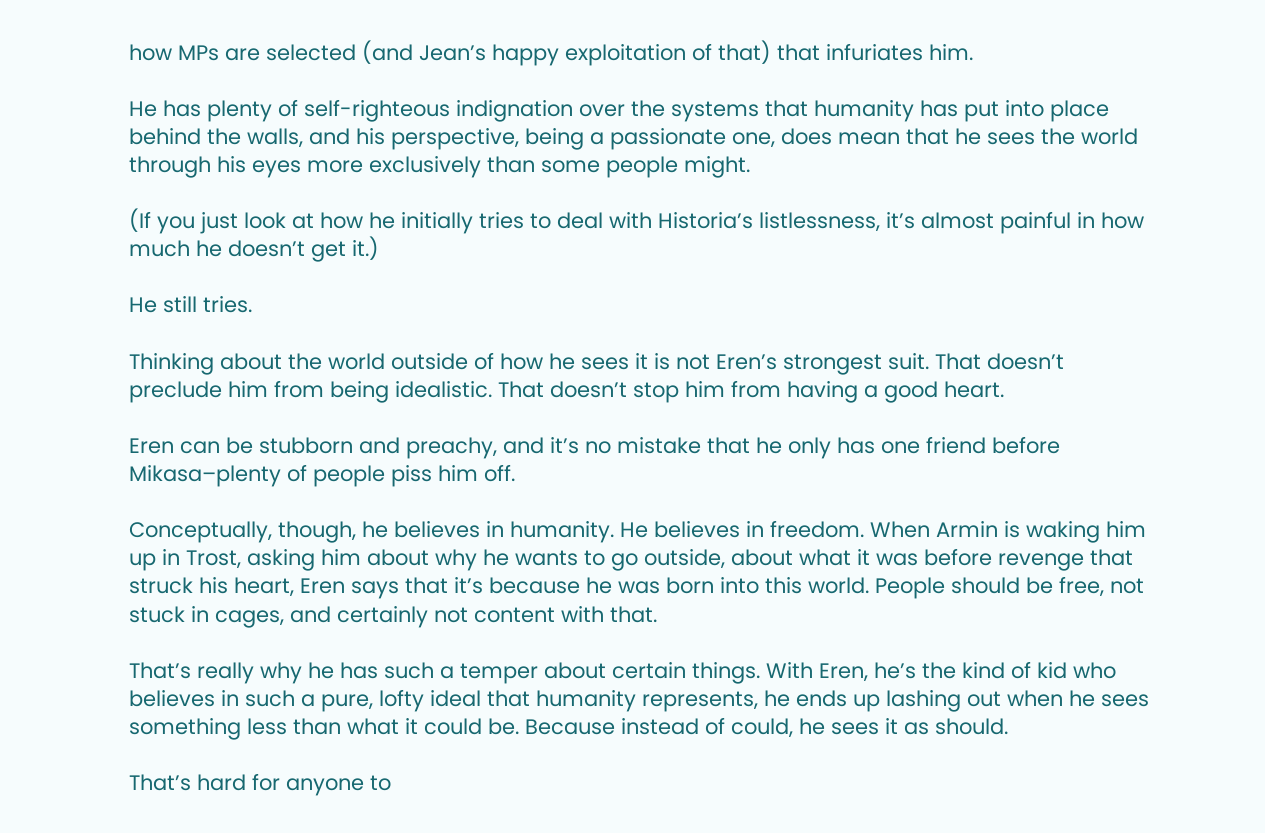how MPs are selected (and Jean’s happy exploitation of that) that infuriates him.

He has plenty of self-righteous indignation over the systems that humanity has put into place behind the walls, and his perspective, being a passionate one, does mean that he sees the world through his eyes more exclusively than some people might.

(If you just look at how he initially tries to deal with Historia’s listlessness, it’s almost painful in how much he doesn’t get it.)

He still tries.

Thinking about the world outside of how he sees it is not Eren’s strongest suit. That doesn’t preclude him from being idealistic. That doesn’t stop him from having a good heart.

Eren can be stubborn and preachy, and it’s no mistake that he only has one friend before Mikasa–plenty of people piss him off.

Conceptually, though, he believes in humanity. He believes in freedom. When Armin is waking him up in Trost, asking him about why he wants to go outside, about what it was before revenge that struck his heart, Eren says that it’s because he was born into this world. People should be free, not stuck in cages, and certainly not content with that.

That’s really why he has such a temper about certain things. With Eren, he’s the kind of kid who believes in such a pure, lofty ideal that humanity represents, he ends up lashing out when he sees something less than what it could be. Because instead of could, he sees it as should.

That’s hard for anyone to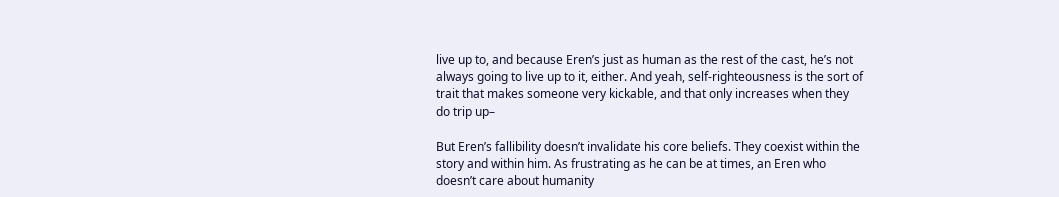live up to, and because Eren’s just as human as the rest of the cast, he’s not always going to live up to it, either. And yeah, self-righteousness is the sort of trait that makes someone very kickable, and that only increases when they do trip up–

But Eren’s fallibility doesn’t invalidate his core beliefs. They coexist within the story and within him. As frustrating as he can be at times, an Eren who doesn’t care about humanity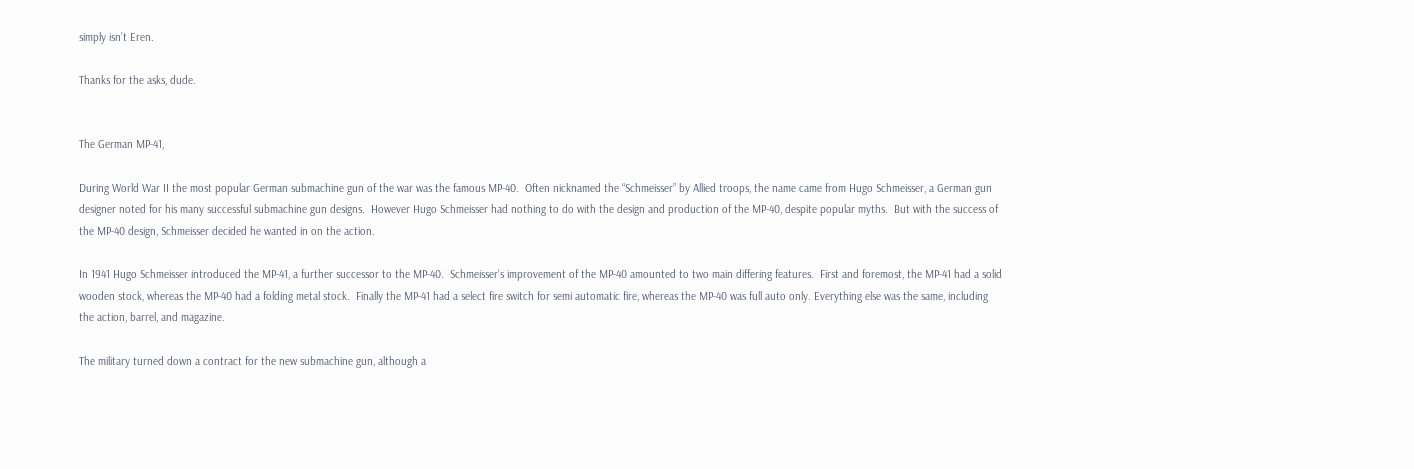simply isn’t Eren.

Thanks for the asks, dude.


The German MP-41,

During World War II the most popular German submachine gun of the war was the famous MP-40.  Often nicknamed the “Schmeisser” by Allied troops, the name came from Hugo Schmeisser, a German gun designer noted for his many successful submachine gun designs.  However Hugo Schmeisser had nothing to do with the design and production of the MP-40, despite popular myths.  But with the success of the MP-40 design, Schmeisser decided he wanted in on the action.

In 1941 Hugo Schmeisser introduced the MP-41, a further successor to the MP-40.  Schmeisser’s improvement of the MP-40 amounted to two main differing features.  First and foremost, the MP-41 had a solid wooden stock, whereas the MP-40 had a folding metal stock.  Finally the MP-41 had a select fire switch for semi automatic fire, whereas the MP-40 was full auto only. Everything else was the same, including the action, barrel, and magazine.

The military turned down a contract for the new submachine gun, although a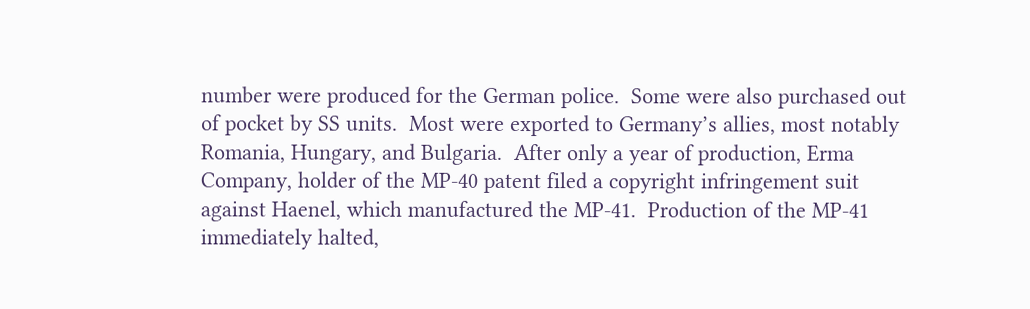number were produced for the German police.  Some were also purchased out of pocket by SS units.  Most were exported to Germany’s allies, most notably Romania, Hungary, and Bulgaria.  After only a year of production, Erma Company, holder of the MP-40 patent filed a copyright infringement suit against Haenel, which manufactured the MP-41.  Production of the MP-41 immediately halted,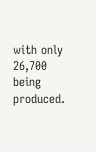with only 26,700 being produced.